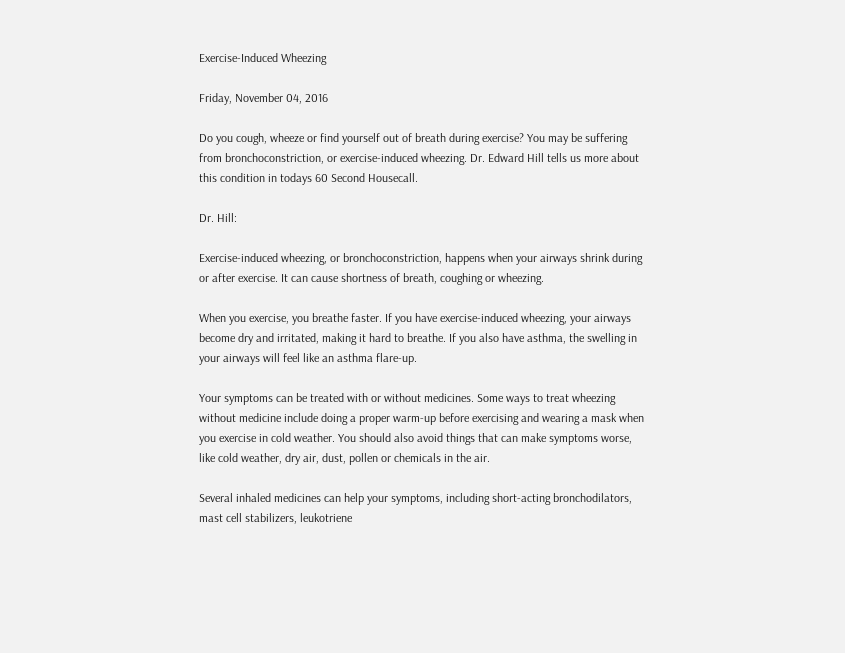Exercise-Induced Wheezing

Friday, November 04, 2016

Do you cough, wheeze or find yourself out of breath during exercise? You may be suffering from bronchoconstriction, or exercise-induced wheezing. Dr. Edward Hill tells us more about this condition in todays 60 Second Housecall.

Dr. Hill:

Exercise-induced wheezing, or bronchoconstriction, happens when your airways shrink during or after exercise. It can cause shortness of breath, coughing or wheezing.

When you exercise, you breathe faster. If you have exercise-induced wheezing, your airways become dry and irritated, making it hard to breathe. If you also have asthma, the swelling in your airways will feel like an asthma flare-up.

Your symptoms can be treated with or without medicines. Some ways to treat wheezing without medicine include doing a proper warm-up before exercising and wearing a mask when you exercise in cold weather. You should also avoid things that can make symptoms worse, like cold weather, dry air, dust, pollen or chemicals in the air.

Several inhaled medicines can help your symptoms, including short-acting bronchodilators, mast cell stabilizers, leukotriene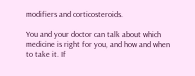modifiers and corticosteroids.

You and your doctor can talk about which medicine is right for you, and how and when to take it. If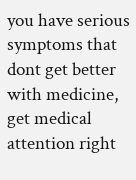you have serious symptoms that dont get better with medicine, get medical attention right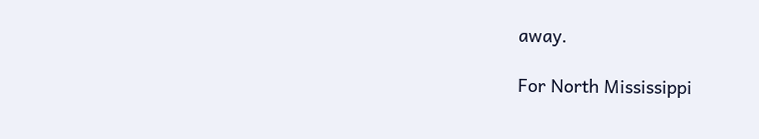away.

For North Mississippi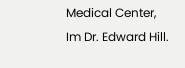Medical Center, Im Dr. Edward Hill.